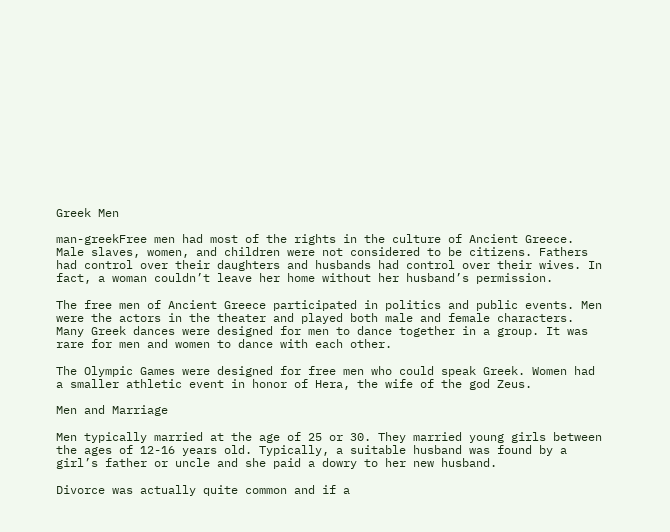Greek Men

man-greekFree men had most of the rights in the culture of Ancient Greece. Male slaves, women, and children were not considered to be citizens. Fathers had control over their daughters and husbands had control over their wives. In fact, a woman couldn’t leave her home without her husband’s permission.

The free men of Ancient Greece participated in politics and public events. Men were the actors in the theater and played both male and female characters. Many Greek dances were designed for men to dance together in a group. It was rare for men and women to dance with each other.

The Olympic Games were designed for free men who could speak Greek. Women had a smaller athletic event in honor of Hera, the wife of the god Zeus.

Men and Marriage

Men typically married at the age of 25 or 30. They married young girls between the ages of 12-16 years old. Typically, a suitable husband was found by a girl’s father or uncle and she paid a dowry to her new husband.

Divorce was actually quite common and if a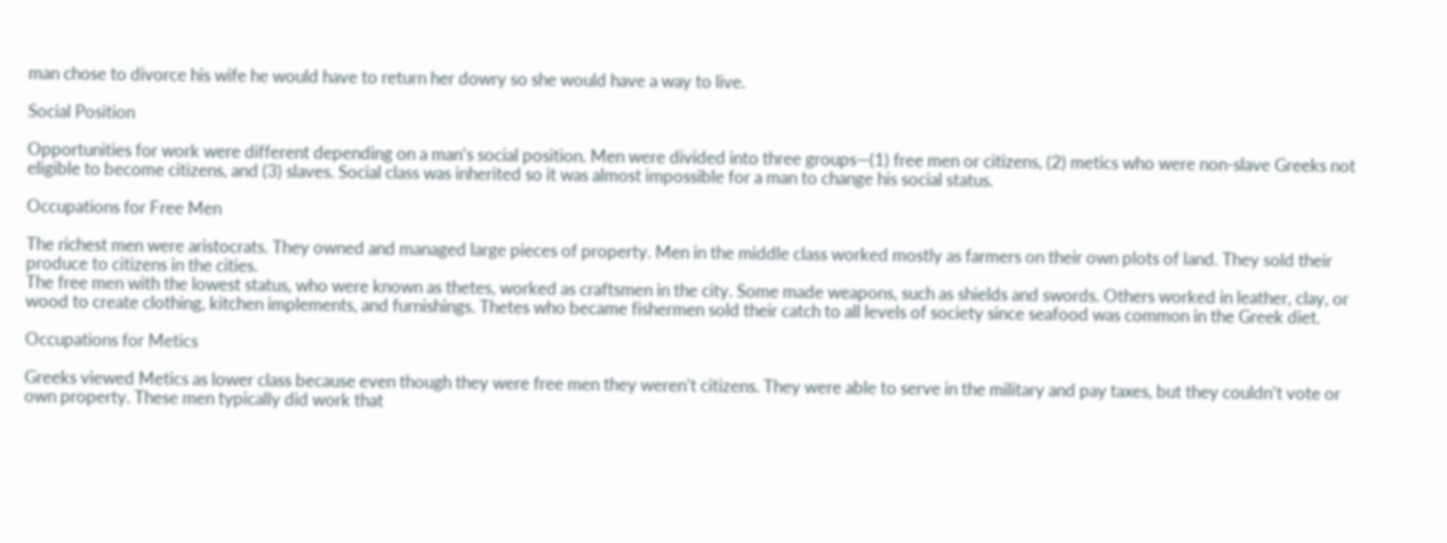man chose to divorce his wife he would have to return her dowry so she would have a way to live.

Social Position

Opportunities for work were different depending on a man’s social position. Men were divided into three groups—(1) free men or citizens, (2) metics who were non-slave Greeks not eligible to become citizens, and (3) slaves. Social class was inherited so it was almost impossible for a man to change his social status.

Occupations for Free Men

The richest men were aristocrats. They owned and managed large pieces of property. Men in the middle class worked mostly as farmers on their own plots of land. They sold their produce to citizens in the cities.
The free men with the lowest status, who were known as thetes, worked as craftsmen in the city. Some made weapons, such as shields and swords. Others worked in leather, clay, or wood to create clothing, kitchen implements, and furnishings. Thetes who became fishermen sold their catch to all levels of society since seafood was common in the Greek diet.

Occupations for Metics

Greeks viewed Metics as lower class because even though they were free men they weren’t citizens. They were able to serve in the military and pay taxes, but they couldn’t vote or own property. These men typically did work that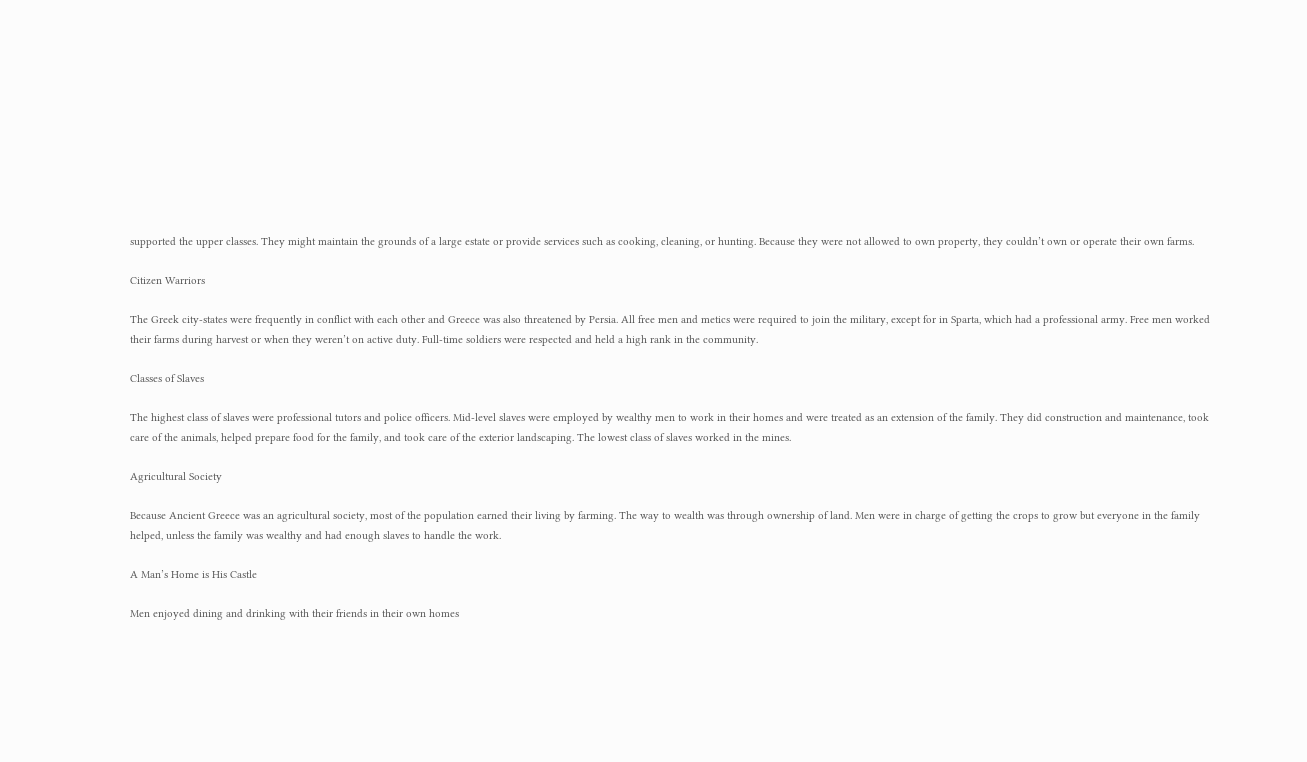supported the upper classes. They might maintain the grounds of a large estate or provide services such as cooking, cleaning, or hunting. Because they were not allowed to own property, they couldn’t own or operate their own farms.

Citizen Warriors

The Greek city-states were frequently in conflict with each other and Greece was also threatened by Persia. All free men and metics were required to join the military, except for in Sparta, which had a professional army. Free men worked their farms during harvest or when they weren’t on active duty. Full-time soldiers were respected and held a high rank in the community.

Classes of Slaves

The highest class of slaves were professional tutors and police officers. Mid-level slaves were employed by wealthy men to work in their homes and were treated as an extension of the family. They did construction and maintenance, took care of the animals, helped prepare food for the family, and took care of the exterior landscaping. The lowest class of slaves worked in the mines.

Agricultural Society

Because Ancient Greece was an agricultural society, most of the population earned their living by farming. The way to wealth was through ownership of land. Men were in charge of getting the crops to grow but everyone in the family helped, unless the family was wealthy and had enough slaves to handle the work.

A Man’s Home is His Castle

Men enjoyed dining and drinking with their friends in their own homes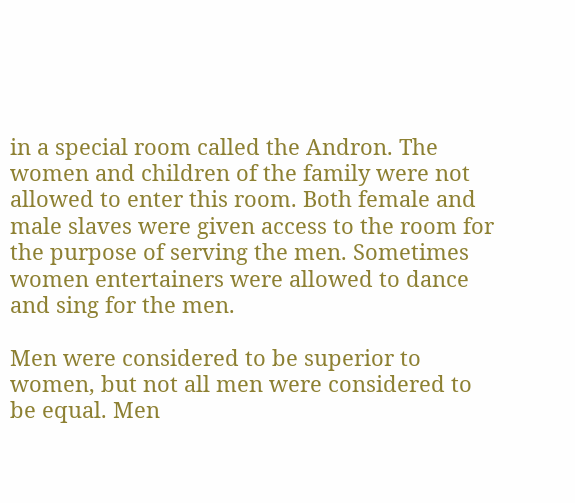in a special room called the Andron. The women and children of the family were not allowed to enter this room. Both female and male slaves were given access to the room for the purpose of serving the men. Sometimes women entertainers were allowed to dance and sing for the men.

Men were considered to be superior to women, but not all men were considered to be equal. Men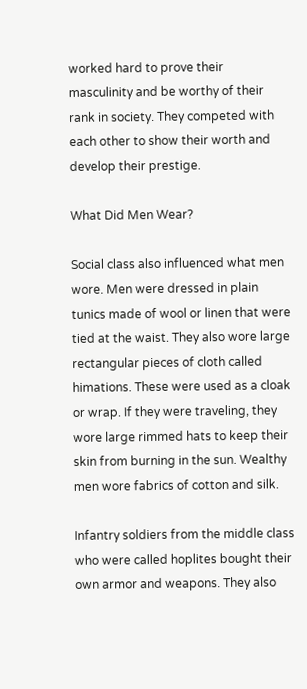worked hard to prove their masculinity and be worthy of their rank in society. They competed with each other to show their worth and develop their prestige.

What Did Men Wear?

Social class also influenced what men wore. Men were dressed in plain tunics made of wool or linen that were tied at the waist. They also wore large rectangular pieces of cloth called himations. These were used as a cloak or wrap. If they were traveling, they wore large rimmed hats to keep their skin from burning in the sun. Wealthy men wore fabrics of cotton and silk.

Infantry soldiers from the middle class who were called hoplites bought their own armor and weapons. They also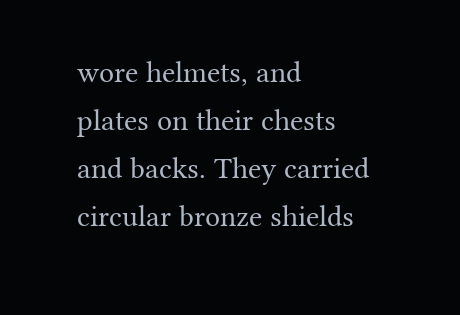wore helmets, and plates on their chests and backs. They carried circular bronze shields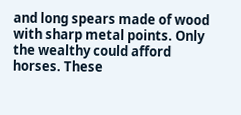and long spears made of wood with sharp metal points. Only the wealthy could afford horses. These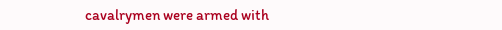cavalrymen were armed with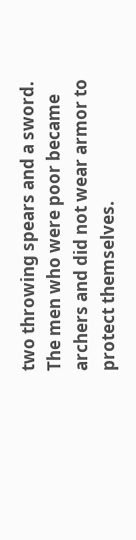two throwing spears and a sword. The men who were poor became archers and did not wear armor to protect themselves.